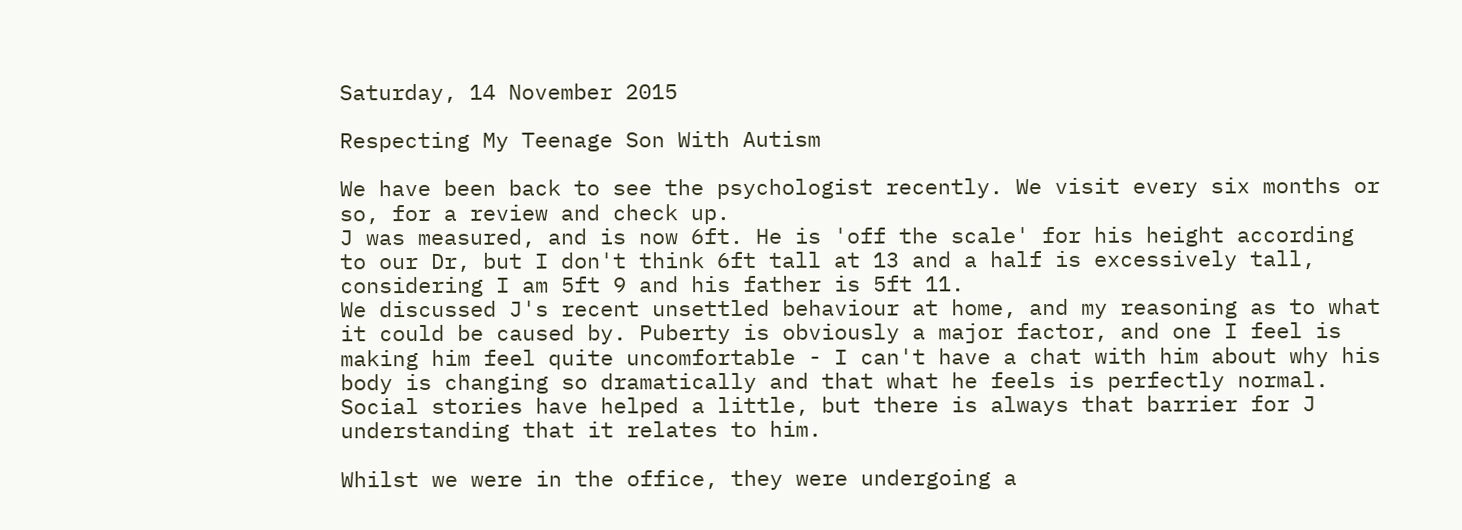Saturday, 14 November 2015

Respecting My Teenage Son With Autism

We have been back to see the psychologist recently. We visit every six months or so, for a review and check up.
J was measured, and is now 6ft. He is 'off the scale' for his height according to our Dr, but I don't think 6ft tall at 13 and a half is excessively tall, considering I am 5ft 9 and his father is 5ft 11.
We discussed J's recent unsettled behaviour at home, and my reasoning as to what it could be caused by. Puberty is obviously a major factor, and one I feel is making him feel quite uncomfortable - I can't have a chat with him about why his body is changing so dramatically and that what he feels is perfectly normal. Social stories have helped a little, but there is always that barrier for J understanding that it relates to him.

Whilst we were in the office, they were undergoing a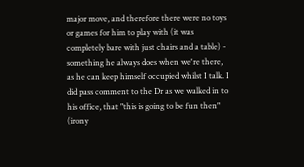major move, and therefore there were no toys or games for him to play with (it was completely bare with just chairs and a table) - something he always does when we're there, as he can keep himself occupied whilst I talk. I did pass comment to the Dr as we walked in to his office, that "this is going to be fun then" (irony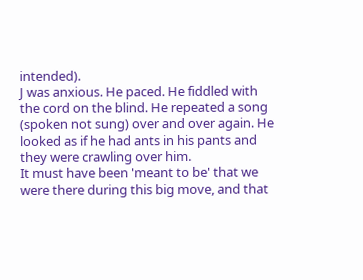intended).
J was anxious. He paced. He fiddled with the cord on the blind. He repeated a song (spoken not sung) over and over again. He looked as if he had ants in his pants and they were crawling over him.
It must have been 'meant to be' that we were there during this big move, and that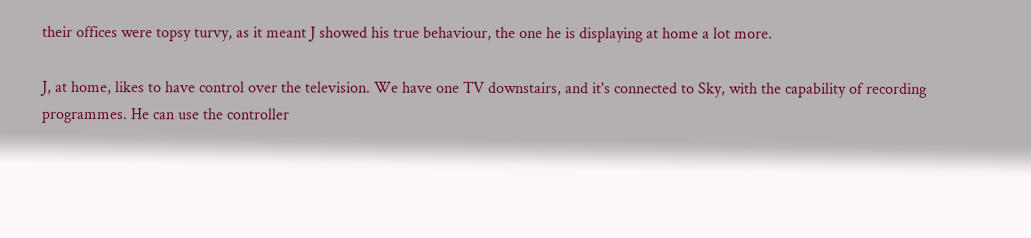their offices were topsy turvy, as it meant J showed his true behaviour, the one he is displaying at home a lot more.

J, at home, likes to have control over the television. We have one TV downstairs, and it's connected to Sky, with the capability of recording programmes. He can use the controller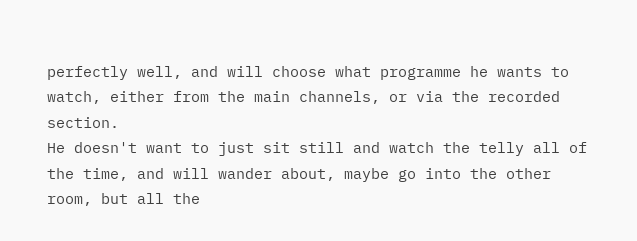perfectly well, and will choose what programme he wants to watch, either from the main channels, or via the recorded section.
He doesn't want to just sit still and watch the telly all of the time, and will wander about, maybe go into the other room, but all the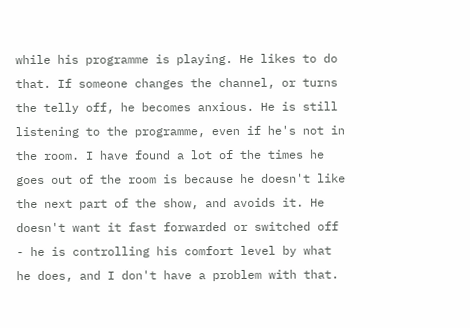while his programme is playing. He likes to do that. If someone changes the channel, or turns the telly off, he becomes anxious. He is still listening to the programme, even if he's not in the room. I have found a lot of the times he goes out of the room is because he doesn't like the next part of the show, and avoids it. He doesn't want it fast forwarded or switched off - he is controlling his comfort level by what he does, and I don't have a problem with that.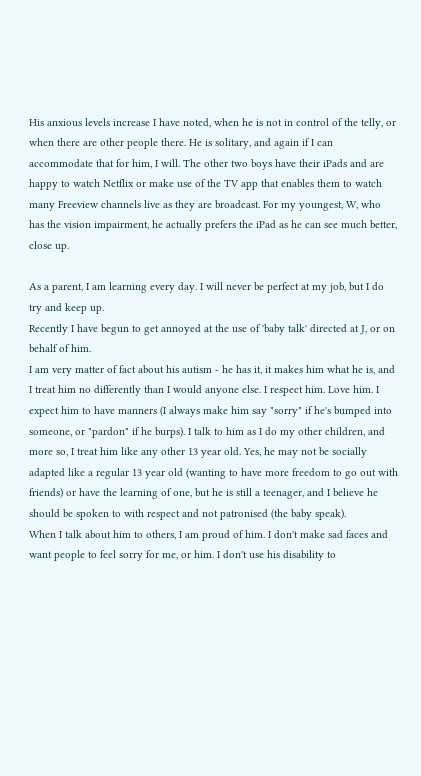His anxious levels increase I have noted, when he is not in control of the telly, or when there are other people there. He is solitary, and again if I can accommodate that for him, I will. The other two boys have their iPads and are happy to watch Netflix or make use of the TV app that enables them to watch many Freeview channels live as they are broadcast. For my youngest, W, who has the vision impairment, he actually prefers the iPad as he can see much better, close up.

As a parent, I am learning every day. I will never be perfect at my job, but I do try and keep up.
Recently I have begun to get annoyed at the use of 'baby talk' directed at J, or on behalf of him.
I am very matter of fact about his autism - he has it, it makes him what he is, and I treat him no differently than I would anyone else. I respect him. Love him. I expect him to have manners (I always make him say "sorry" if he's bumped into someone, or "pardon" if he burps). I talk to him as I do my other children, and more so, I treat him like any other 13 year old. Yes, he may not be socially adapted like a regular 13 year old (wanting to have more freedom to go out with friends) or have the learning of one, but he is still a teenager, and I believe he should be spoken to with respect and not patronised (the baby speak).
When I talk about him to others, I am proud of him. I don't make sad faces and want people to feel sorry for me, or him. I don't use his disability to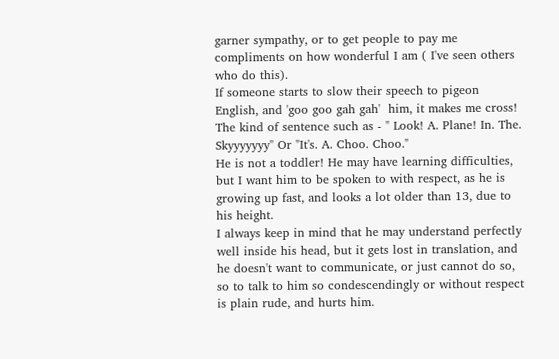garner sympathy, or to get people to pay me compliments on how wonderful I am ( I've seen others who do this).
If someone starts to slow their speech to pigeon English, and 'goo goo gah gah'  him, it makes me cross!
The kind of sentence such as - " Look! A. Plane! In. The. Skyyyyyyy" Or "It's. A. Choo. Choo."
He is not a toddler! He may have learning difficulties, but I want him to be spoken to with respect, as he is growing up fast, and looks a lot older than 13, due to his height.
I always keep in mind that he may understand perfectly well inside his head, but it gets lost in translation, and he doesn't want to communicate, or just cannot do so, so to talk to him so condescendingly or without respect is plain rude, and hurts him.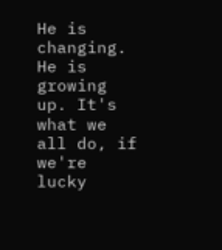He is changing. He is growing up. It's what we all do, if we're lucky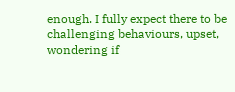enough. I fully expect there to be challenging behaviours, upset, wondering if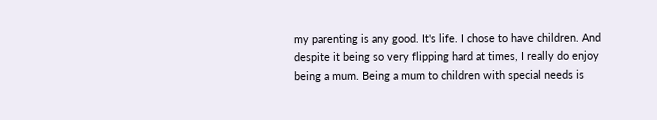my parenting is any good. It's life. I chose to have children. And despite it being so very flipping hard at times, I really do enjoy being a mum. Being a mum to children with special needs is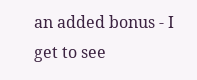an added bonus - I get to see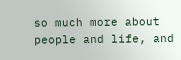so much more about people and life, and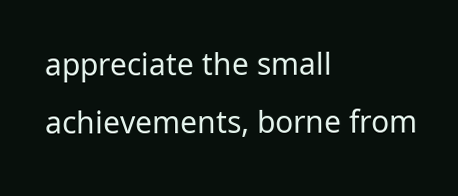appreciate the small achievements, borne from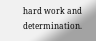hard work and determination.